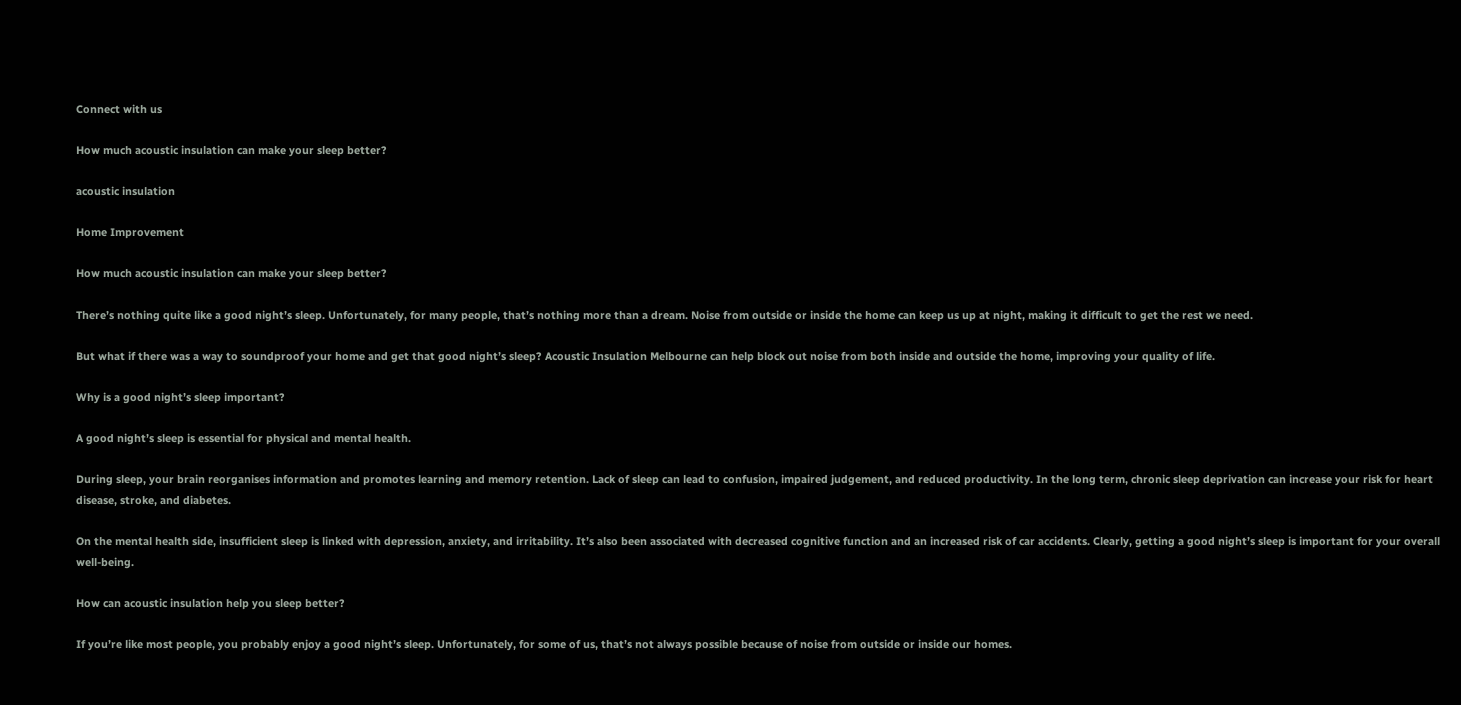Connect with us

How much acoustic insulation can make your sleep better?

acoustic insulation

Home Improvement

How much acoustic insulation can make your sleep better?

There’s nothing quite like a good night’s sleep. Unfortunately, for many people, that’s nothing more than a dream. Noise from outside or inside the home can keep us up at night, making it difficult to get the rest we need.

But what if there was a way to soundproof your home and get that good night’s sleep? Acoustic Insulation Melbourne can help block out noise from both inside and outside the home, improving your quality of life.

Why is a good night’s sleep important?

A good night’s sleep is essential for physical and mental health.

During sleep, your brain reorganises information and promotes learning and memory retention. Lack of sleep can lead to confusion, impaired judgement, and reduced productivity. In the long term, chronic sleep deprivation can increase your risk for heart disease, stroke, and diabetes.

On the mental health side, insufficient sleep is linked with depression, anxiety, and irritability. It’s also been associated with decreased cognitive function and an increased risk of car accidents. Clearly, getting a good night’s sleep is important for your overall well-being.

How can acoustic insulation help you sleep better?

If you’re like most people, you probably enjoy a good night’s sleep. Unfortunately, for some of us, that’s not always possible because of noise from outside or inside our homes.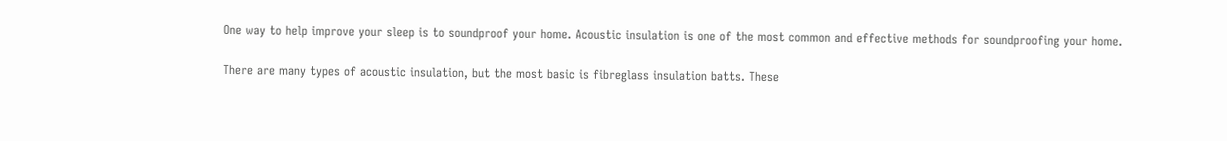One way to help improve your sleep is to soundproof your home. Acoustic insulation is one of the most common and effective methods for soundproofing your home.

There are many types of acoustic insulation, but the most basic is fibreglass insulation batts. These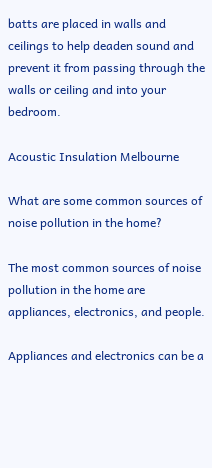batts are placed in walls and ceilings to help deaden sound and prevent it from passing through the walls or ceiling and into your bedroom.

Acoustic Insulation Melbourne

What are some common sources of noise pollution in the home?

The most common sources of noise pollution in the home are appliances, electronics, and people.

Appliances and electronics can be a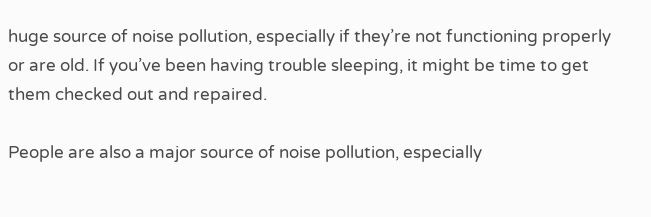huge source of noise pollution, especially if they’re not functioning properly or are old. If you’ve been having trouble sleeping, it might be time to get them checked out and repaired.

People are also a major source of noise pollution, especially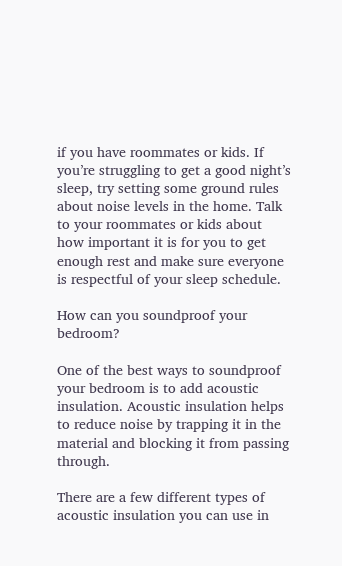if you have roommates or kids. If you’re struggling to get a good night’s sleep, try setting some ground rules about noise levels in the home. Talk to your roommates or kids about how important it is for you to get enough rest and make sure everyone is respectful of your sleep schedule.

How can you soundproof your bedroom?

One of the best ways to soundproof your bedroom is to add acoustic insulation. Acoustic insulation helps to reduce noise by trapping it in the material and blocking it from passing through.

There are a few different types of acoustic insulation you can use in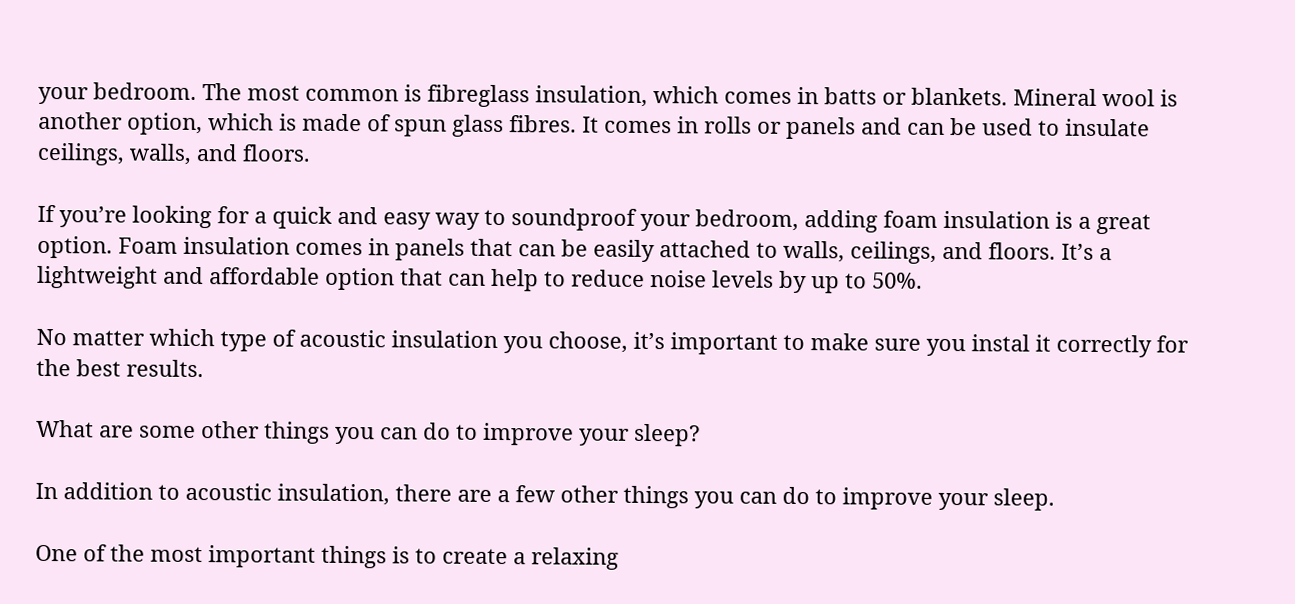your bedroom. The most common is fibreglass insulation, which comes in batts or blankets. Mineral wool is another option, which is made of spun glass fibres. It comes in rolls or panels and can be used to insulate ceilings, walls, and floors.

If you’re looking for a quick and easy way to soundproof your bedroom, adding foam insulation is a great option. Foam insulation comes in panels that can be easily attached to walls, ceilings, and floors. It’s a lightweight and affordable option that can help to reduce noise levels by up to 50%.

No matter which type of acoustic insulation you choose, it’s important to make sure you instal it correctly for the best results.

What are some other things you can do to improve your sleep?

In addition to acoustic insulation, there are a few other things you can do to improve your sleep.

One of the most important things is to create a relaxing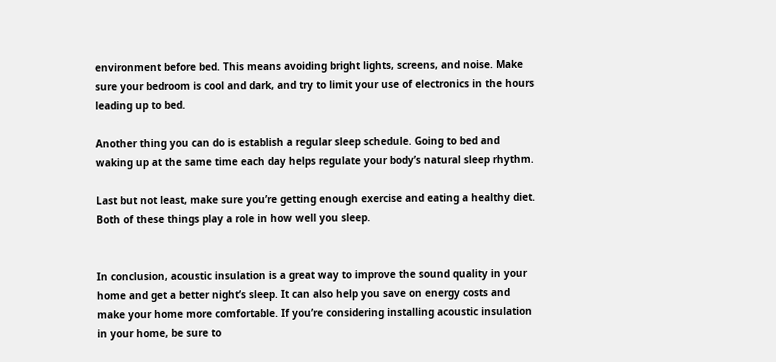environment before bed. This means avoiding bright lights, screens, and noise. Make sure your bedroom is cool and dark, and try to limit your use of electronics in the hours leading up to bed.

Another thing you can do is establish a regular sleep schedule. Going to bed and waking up at the same time each day helps regulate your body’s natural sleep rhythm.

Last but not least, make sure you’re getting enough exercise and eating a healthy diet. Both of these things play a role in how well you sleep.


In conclusion, acoustic insulation is a great way to improve the sound quality in your home and get a better night’s sleep. It can also help you save on energy costs and make your home more comfortable. If you’re considering installing acoustic insulation in your home, be sure to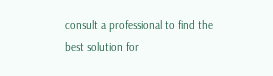consult a professional to find the best solution for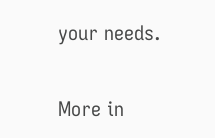your needs.

More in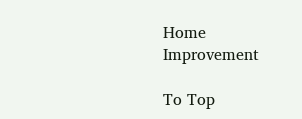Home Improvement

To Top